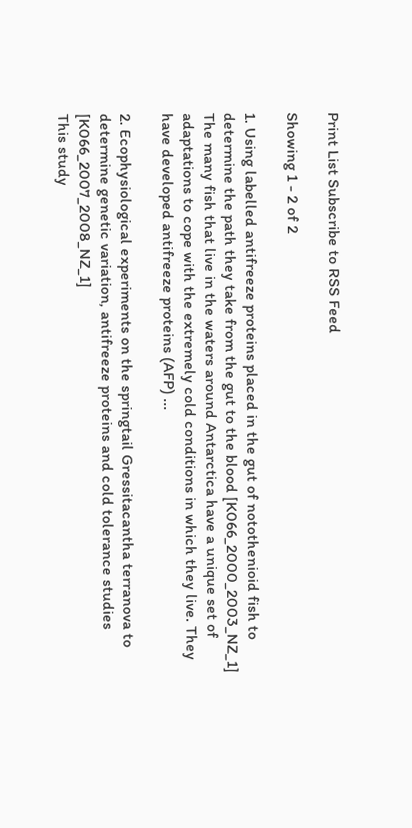Print List Subscribe to RSS Feed

Showing 1 - 2 of 2

1. Using labelled antifreeze proteins placed in the gut of notothenioid fish to determine the path they take from the gut to the blood [K066_2000_2003_NZ_1]
The many fish that live in the waters around Antarctica have a unique set of adaptations to cope with the extremely cold conditions in which they live. They have developed antifreeze proteins (AFP) ...

2. Ecophysiological experiments on the springtail Gressitacantha terranova to determine genetic variation, antifreeze proteins and cold tolerance studies [K066_2007_2008_NZ_1]
This study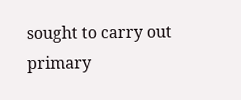sought to carry out primary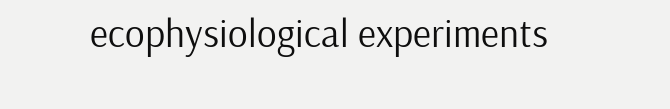ecophysiological experiments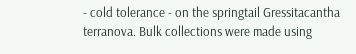- cold tolerance - on the springtail Gressitacantha terranova. Bulk collections were made using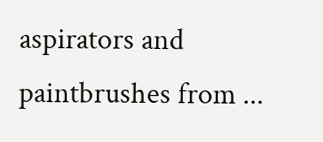aspirators and paintbrushes from ...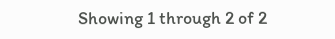Showing 1 through 2 of 2